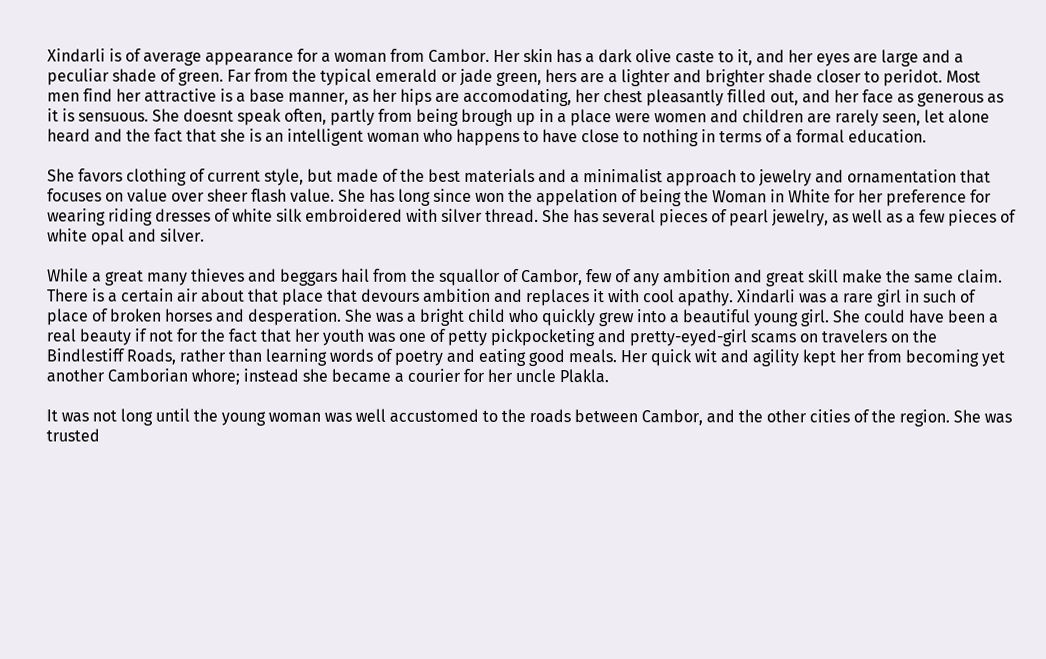Xindarli is of average appearance for a woman from Cambor. Her skin has a dark olive caste to it, and her eyes are large and a peculiar shade of green. Far from the typical emerald or jade green, hers are a lighter and brighter shade closer to peridot. Most men find her attractive is a base manner, as her hips are accomodating, her chest pleasantly filled out, and her face as generous as it is sensuous. She doesnt speak often, partly from being brough up in a place were women and children are rarely seen, let alone heard and the fact that she is an intelligent woman who happens to have close to nothing in terms of a formal education.

She favors clothing of current style, but made of the best materials and a minimalist approach to jewelry and ornamentation that focuses on value over sheer flash value. She has long since won the appelation of being the Woman in White for her preference for wearing riding dresses of white silk embroidered with silver thread. She has several pieces of pearl jewelry, as well as a few pieces of white opal and silver.

While a great many thieves and beggars hail from the squallor of Cambor, few of any ambition and great skill make the same claim. There is a certain air about that place that devours ambition and replaces it with cool apathy. Xindarli was a rare girl in such of place of broken horses and desperation. She was a bright child who quickly grew into a beautiful young girl. She could have been a real beauty if not for the fact that her youth was one of petty pickpocketing and pretty-eyed-girl scams on travelers on the Bindlestiff Roads, rather than learning words of poetry and eating good meals. Her quick wit and agility kept her from becoming yet another Camborian whore; instead she became a courier for her uncle Plakla.

It was not long until the young woman was well accustomed to the roads between Cambor, and the other cities of the region. She was trusted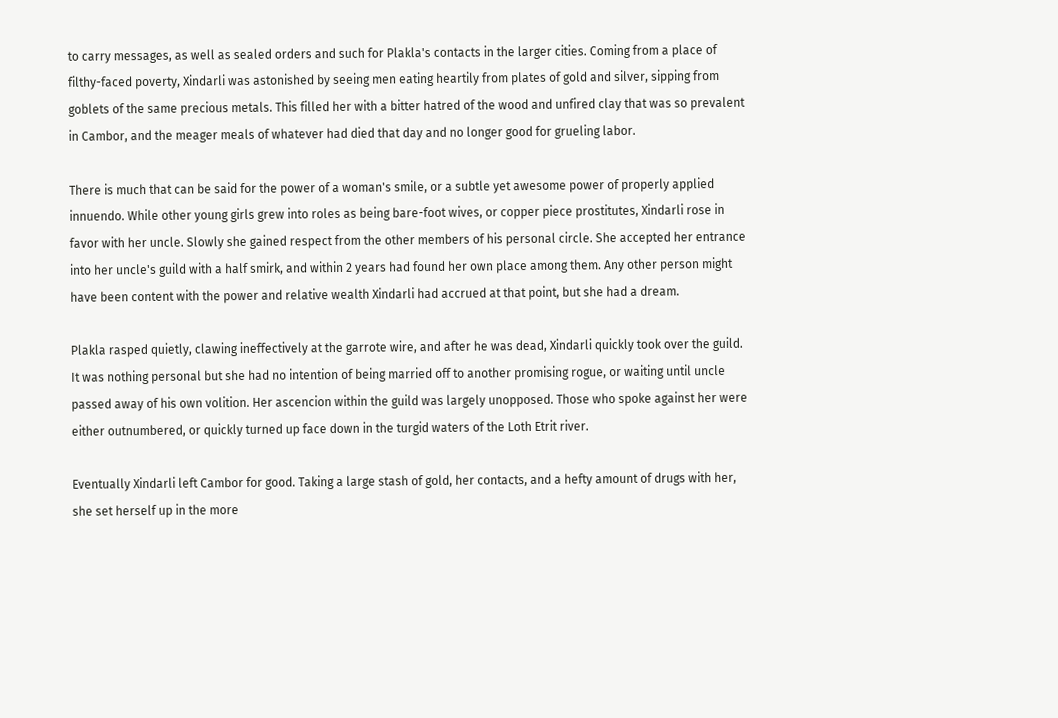to carry messages, as well as sealed orders and such for Plakla's contacts in the larger cities. Coming from a place of filthy-faced poverty, Xindarli was astonished by seeing men eating heartily from plates of gold and silver, sipping from goblets of the same precious metals. This filled her with a bitter hatred of the wood and unfired clay that was so prevalent in Cambor, and the meager meals of whatever had died that day and no longer good for grueling labor.

There is much that can be said for the power of a woman's smile, or a subtle yet awesome power of properly applied innuendo. While other young girls grew into roles as being bare-foot wives, or copper piece prostitutes, Xindarli rose in favor with her uncle. Slowly she gained respect from the other members of his personal circle. She accepted her entrance into her uncle's guild with a half smirk, and within 2 years had found her own place among them. Any other person might have been content with the power and relative wealth Xindarli had accrued at that point, but she had a dream.

Plakla rasped quietly, clawing ineffectively at the garrote wire, and after he was dead, Xindarli quickly took over the guild. It was nothing personal but she had no intention of being married off to another promising rogue, or waiting until uncle passed away of his own volition. Her ascencion within the guild was largely unopposed. Those who spoke against her were either outnumbered, or quickly turned up face down in the turgid waters of the Loth Etrit river.

Eventually Xindarli left Cambor for good. Taking a large stash of gold, her contacts, and a hefty amount of drugs with her, she set herself up in the more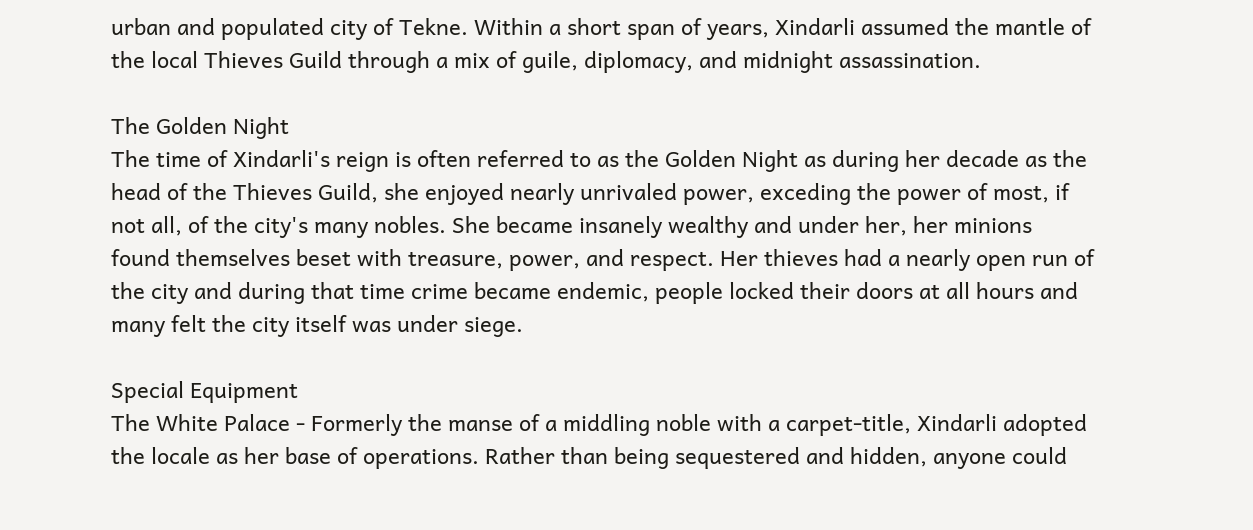urban and populated city of Tekne. Within a short span of years, Xindarli assumed the mantle of the local Thieves Guild through a mix of guile, diplomacy, and midnight assassination.

The Golden Night
The time of Xindarli's reign is often referred to as the Golden Night as during her decade as the head of the Thieves Guild, she enjoyed nearly unrivaled power, exceding the power of most, if not all, of the city's many nobles. She became insanely wealthy and under her, her minions found themselves beset with treasure, power, and respect. Her thieves had a nearly open run of the city and during that time crime became endemic, people locked their doors at all hours and many felt the city itself was under siege.

Special Equipment
The White Palace - Formerly the manse of a middling noble with a carpet-title, Xindarli adopted the locale as her base of operations. Rather than being sequestered and hidden, anyone could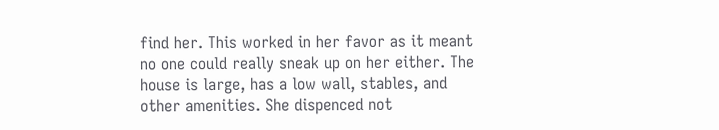find her. This worked in her favor as it meant no one could really sneak up on her either. The house is large, has a low wall, stables, and other amenities. She dispenced not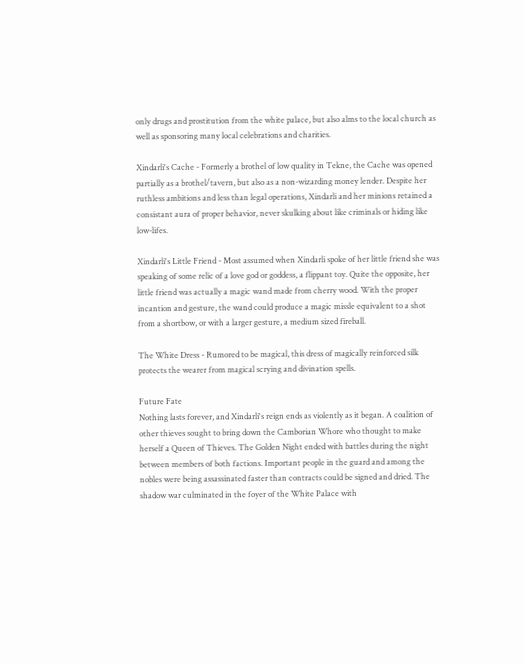only drugs and prostitution from the white palace, but also alms to the local church as well as sponsoring many local celebrations and charities.

Xindarli's Cache - Formerly a brothel of low quality in Tekne, the Cache was opened partially as a brothel/tavern, but also as a non-wizarding money lender. Despite her ruthless ambitions and less than legal operations, Xindarli and her minions retained a consistant aura of proper behavior, never skulking about like criminals or hiding like low-lifes.

Xindarli's Little Friend - Most assumed when Xindarli spoke of her little friend she was speaking of some relic of a love god or goddess, a flippant toy. Quite the opposite, her little friend was actually a magic wand made from cherry wood. With the proper incantion and gesture, the wand could produce a magic missle equivalent to a shot from a shortbow, or with a larger gesture, a medium sized fireball.

The White Dress - Rumored to be magical, this dress of magically reinforced silk protects the wearer from magical scrying and divination spells.

Future Fate
Nothing lasts forever, and Xindarli's reign ends as violently as it began. A coalition of other thieves sought to bring down the Camborian Whore who thought to make herself a Queen of Thieves. The Golden Night ended with battles during the night between members of both factions. Important people in the guard and among the nobles were being assassinated faster than contracts could be signed and dried. The shadow war culminated in the foyer of the White Palace with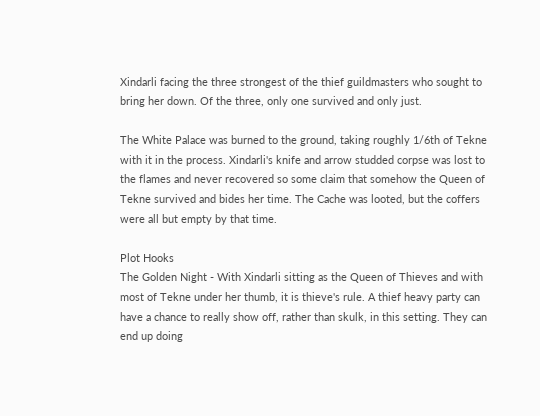Xindarli facing the three strongest of the thief guildmasters who sought to bring her down. Of the three, only one survived and only just.

The White Palace was burned to the ground, taking roughly 1/6th of Tekne with it in the process. Xindarli's knife and arrow studded corpse was lost to the flames and never recovered so some claim that somehow the Queen of Tekne survived and bides her time. The Cache was looted, but the coffers were all but empty by that time.

Plot Hooks
The Golden Night - With Xindarli sitting as the Queen of Thieves and with most of Tekne under her thumb, it is thieve's rule. A thief heavy party can have a chance to really show off, rather than skulk, in this setting. They can end up doing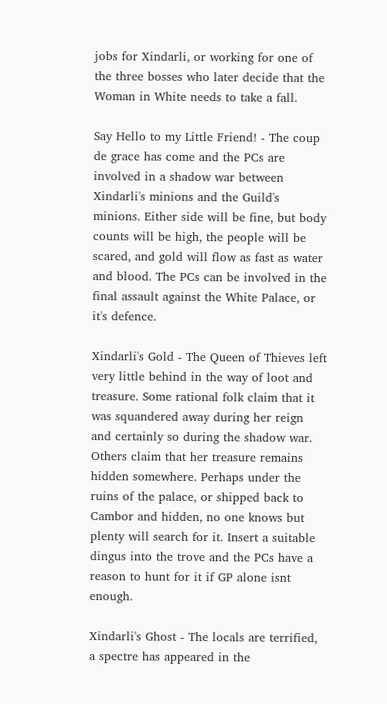jobs for Xindarli, or working for one of the three bosses who later decide that the Woman in White needs to take a fall.

Say Hello to my Little Friend! - The coup de grace has come and the PCs are involved in a shadow war between Xindarli's minions and the Guild's minions. Either side will be fine, but body counts will be high, the people will be scared, and gold will flow as fast as water and blood. The PCs can be involved in the final assault against the White Palace, or it's defence.

Xindarli's Gold - The Queen of Thieves left very little behind in the way of loot and treasure. Some rational folk claim that it was squandered away during her reign and certainly so during the shadow war. Others claim that her treasure remains hidden somewhere. Perhaps under the ruins of the palace, or shipped back to Cambor and hidden, no one knows but plenty will search for it. Insert a suitable dingus into the trove and the PCs have a reason to hunt for it if GP alone isnt enough.

Xindarli's Ghost - The locals are terrified, a spectre has appeared in the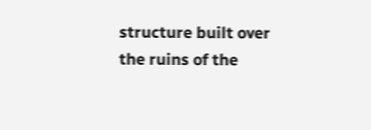structure built over the ruins of the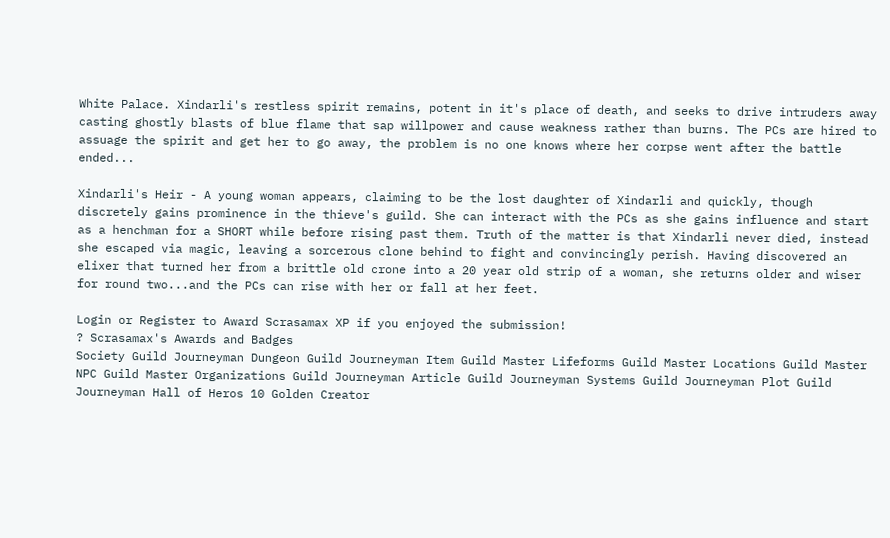White Palace. Xindarli's restless spirit remains, potent in it's place of death, and seeks to drive intruders away casting ghostly blasts of blue flame that sap willpower and cause weakness rather than burns. The PCs are hired to assuage the spirit and get her to go away, the problem is no one knows where her corpse went after the battle ended...

Xindarli's Heir - A young woman appears, claiming to be the lost daughter of Xindarli and quickly, though discretely gains prominence in the thieve's guild. She can interact with the PCs as she gains influence and start as a henchman for a SHORT while before rising past them. Truth of the matter is that Xindarli never died, instead she escaped via magic, leaving a sorcerous clone behind to fight and convincingly perish. Having discovered an elixer that turned her from a brittle old crone into a 20 year old strip of a woman, she returns older and wiser for round two...and the PCs can rise with her or fall at her feet.

Login or Register to Award Scrasamax XP if you enjoyed the submission!
? Scrasamax's Awards and Badges
Society Guild Journeyman Dungeon Guild Journeyman Item Guild Master Lifeforms Guild Master Locations Guild Master NPC Guild Master Organizations Guild Journeyman Article Guild Journeyman Systems Guild Journeyman Plot Guild Journeyman Hall of Heros 10 Golden Creator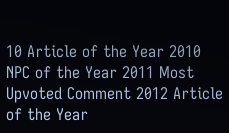10 Article of the Year 2010 NPC of the Year 2011 Most Upvoted Comment 2012 Article of the Year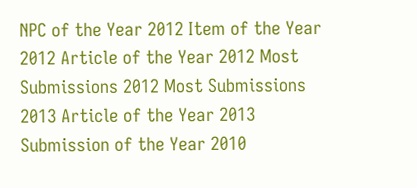NPC of the Year 2012 Item of the Year 2012 Article of the Year 2012 Most Submissions 2012 Most Submissions 2013 Article of the Year 2013 Submission of the Year 2010